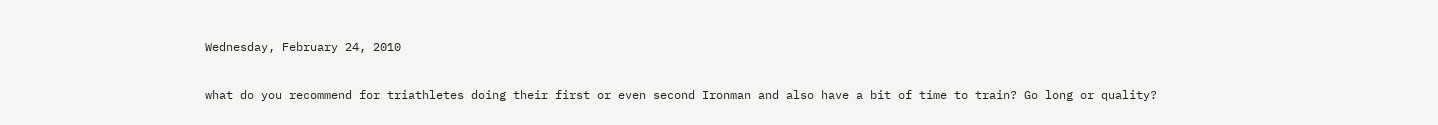Wednesday, February 24, 2010

what do you recommend for triathletes doing their first or even second Ironman and also have a bit of time to train? Go long or quality?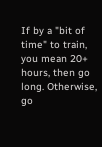If by a "bit of time" to train, you mean 20+ hours, then go long. Otherwise, go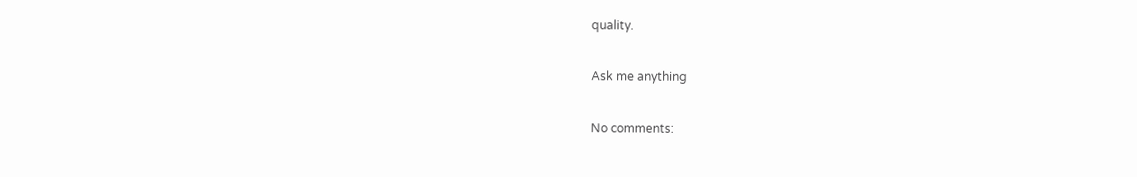quality.

Ask me anything

No comments: